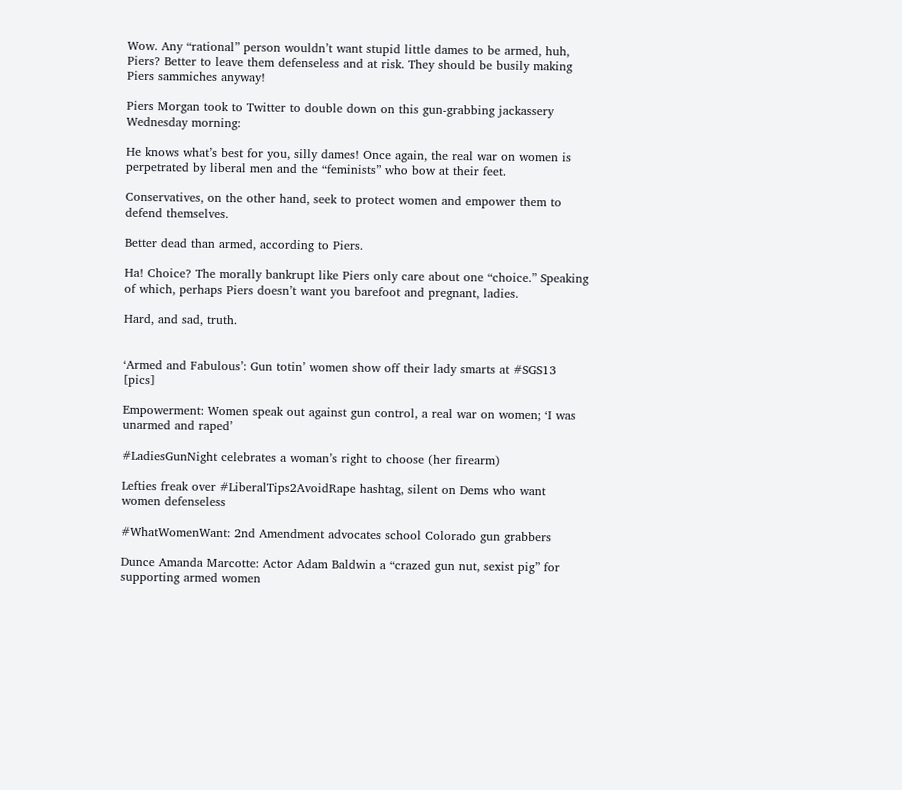Wow. Any “rational” person wouldn’t want stupid little dames to be armed, huh, Piers? Better to leave them defenseless and at risk. They should be busily making Piers sammiches anyway!

Piers Morgan took to Twitter to double down on this gun-grabbing jackassery Wednesday morning:

He knows what’s best for you, silly dames! Once again, the real war on women is perpetrated by liberal men and the “feminists” who bow at their feet.

Conservatives, on the other hand, seek to protect women and empower them to defend themselves.

Better dead than armed, according to Piers.

Ha! Choice? The morally bankrupt like Piers only care about one “choice.” Speaking of which, perhaps Piers doesn’t want you barefoot and pregnant, ladies.

Hard, and sad, truth.


‘Armed and Fabulous’: Gun totin’ women show off their lady smarts at #SGS13 [pics]

Empowerment: Women speak out against gun control, a real war on women; ‘I was unarmed and raped’

#LadiesGunNight celebrates a woman’s right to choose (her firearm)

Lefties freak over #LiberalTips2AvoidRape hashtag, silent on Dems who want women defenseless

#WhatWomenWant: 2nd Amendment advocates school Colorado gun grabbers

Dunce Amanda Marcotte: Actor Adam Baldwin a “crazed gun nut, sexist pig” for supporting armed women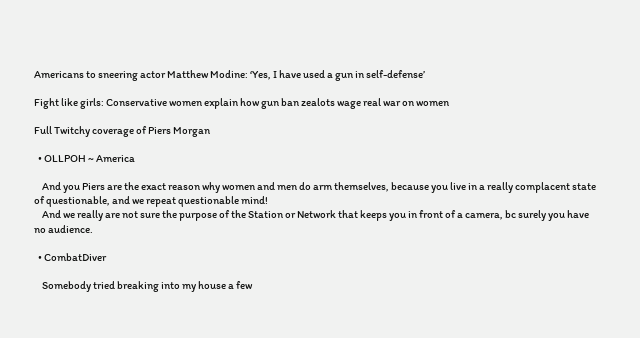Americans to sneering actor Matthew Modine: ‘Yes, I have used a gun in self-defense’

Fight like girls: Conservative women explain how gun ban zealots wage real war on women

Full Twitchy coverage of Piers Morgan

  • OLLPOH ~ America

    And you Piers are the exact reason why women and men do arm themselves, because you live in a really complacent state of questionable, and we repeat questionable mind!
    And we really are not sure the purpose of the Station or Network that keeps you in front of a camera, bc surely you have no audience.

  • CombatDiver

    Somebody tried breaking into my house a few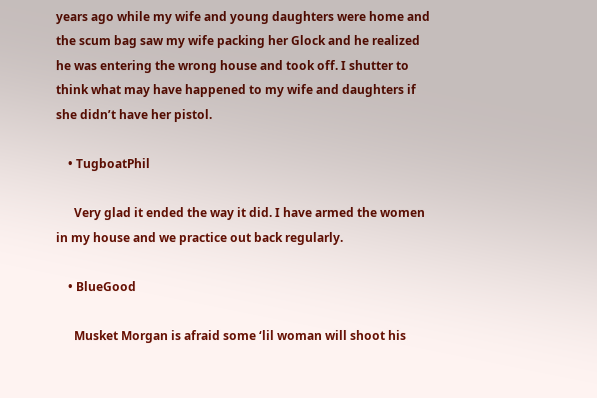years ago while my wife and young daughters were home and the scum bag saw my wife packing her Glock and he realized he was entering the wrong house and took off. I shutter to think what may have happened to my wife and daughters if she didn’t have her pistol.

    • TugboatPhil

      Very glad it ended the way it did. I have armed the women in my house and we practice out back regularly.

    • BlueGood

      Musket Morgan is afraid some ‘lil woman will shoot his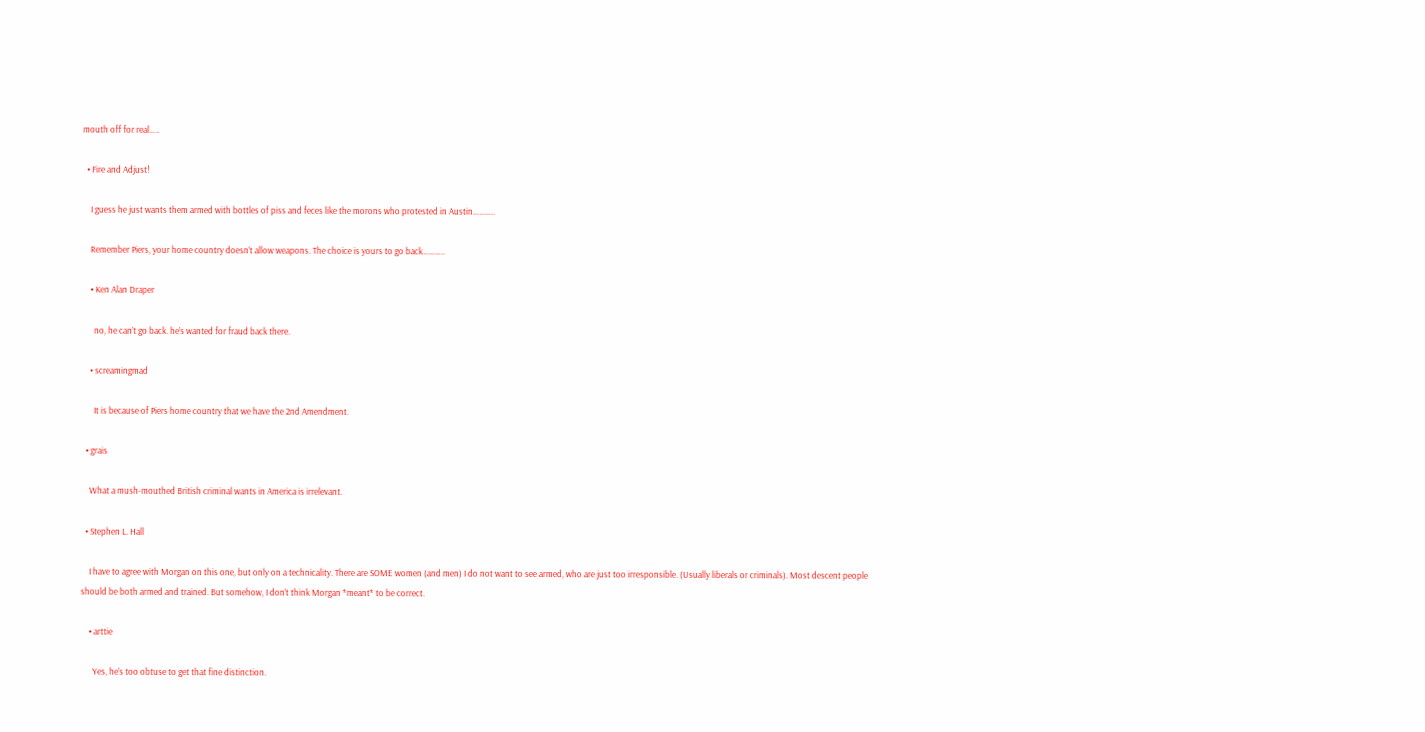mouth off for real…..

  • Fire and Adjust!

    I guess he just wants them armed with bottles of piss and feces like the morons who protested in Austin………..

    Remember Piers, your home country doesn’t allow weapons. The choice is yours to go back………..

    • Ken Alan Draper

      no, he can’t go back. he’s wanted for fraud back there.

    • screamingmad

      It is because of Piers home country that we have the 2nd Amendment.

  • grais

    What a mush-mouthed British criminal wants in America is irrelevant.

  • Stephen L. Hall

    I have to agree with Morgan on this one, but only on a technicality. There are SOME women (and men) I do not want to see armed, who are just too irresponsible. (Usually liberals or criminals). Most descent people should be both armed and trained. But somehow, I don’t think Morgan *meant* to be correct.

    • arttie

      Yes, he’s too obtuse to get that fine distinction.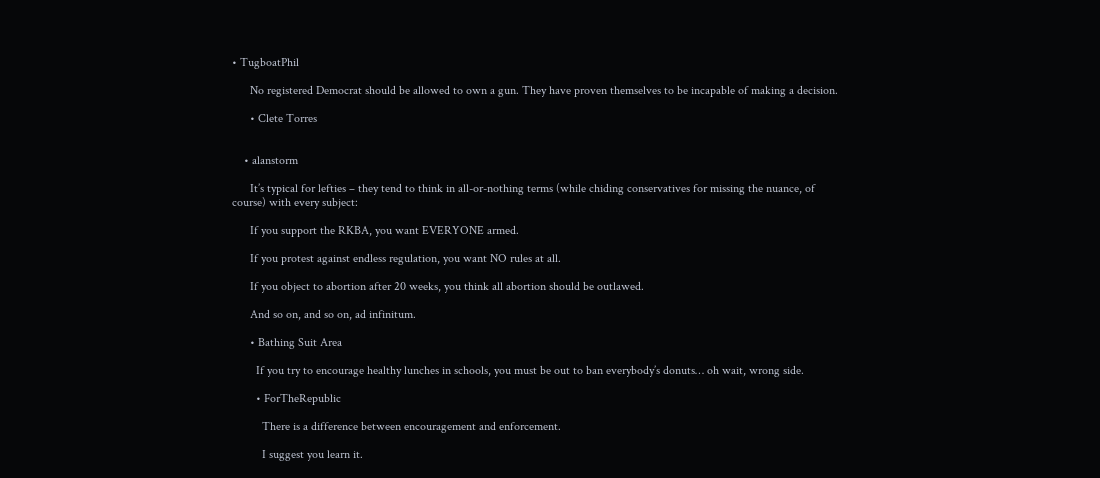• TugboatPhil

      No registered Democrat should be allowed to own a gun. They have proven themselves to be incapable of making a decision.

      • Clete Torres


    • alanstorm

      It’s typical for lefties – they tend to think in all-or-nothing terms (while chiding conservatives for missing the nuance, of course) with every subject:

      If you support the RKBA, you want EVERYONE armed.

      If you protest against endless regulation, you want NO rules at all.

      If you object to abortion after 20 weeks, you think all abortion should be outlawed.

      And so on, and so on, ad infinitum.

      • Bathing Suit Area

        If you try to encourage healthy lunches in schools, you must be out to ban everybody’s donuts… oh wait, wrong side.

        • ForTheRepublic

          There is a difference between encouragement and enforcement.

          I suggest you learn it.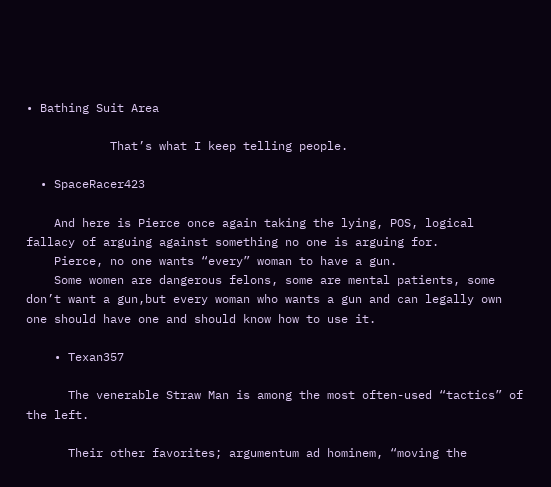• Bathing Suit Area

            That’s what I keep telling people.

  • SpaceRacer423

    And here is Pierce once again taking the lying, POS, logical fallacy of arguing against something no one is arguing for.
    Pierce, no one wants “every” woman to have a gun.
    Some women are dangerous felons, some are mental patients, some don’t want a gun,but every woman who wants a gun and can legally own one should have one and should know how to use it.

    • Texan357

      The venerable Straw Man is among the most often-used “tactics” of the left.

      Their other favorites; argumentum ad hominem, “moving the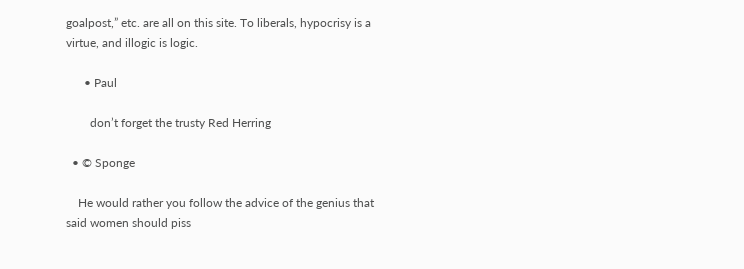goalpost,” etc. are all on this site. To liberals, hypocrisy is a virtue, and illogic is logic.

      • Paul

        don’t forget the trusty Red Herring

  • © Sponge

    He would rather you follow the advice of the genius that said women should piss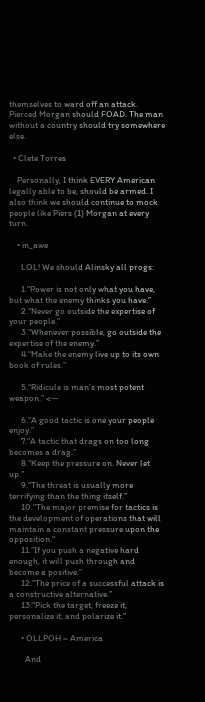themselves to ward off an attack. Pierced Morgan should FOAD. The man without a country should try somewhere else.

  • Clete Torres

    Personally, I think EVERY American legally able to be, should be armed. I also think we should continue to mock people like Piers (1) Morgan at every turn.

    • in_awe

      LOL! We should Alinsky all progs:

      1.“Power is not only what you have, but what the enemy thinks you have.”
      2.“Never go outside the expertise of your people.”
      3.“Whenever possible, go outside the expertise of the enemy.”
      4.“Make the enemy live up to its own book of rules.”

      5.“Ridicule is man’s most potent weapon.” <—

      6.“A good tactic is one your people enjoy.”
      7.“A tactic that drags on too long becomes a drag.”
      8.“Keep the pressure on. Never let up.”
      9.“The threat is usually more terrifying than the thing itself.”
      10."The major premise for tactics is the development of operations that will maintain a constant pressure upon the opposition."
      11.“If you push a negative hard enough, it will push through and become a positive.”
      12.“The price of a successful attack is a constructive alternative.”
      13.“Pick the target, freeze it, personalize it, and polarize it.”

      • OLLPOH ~ America

        And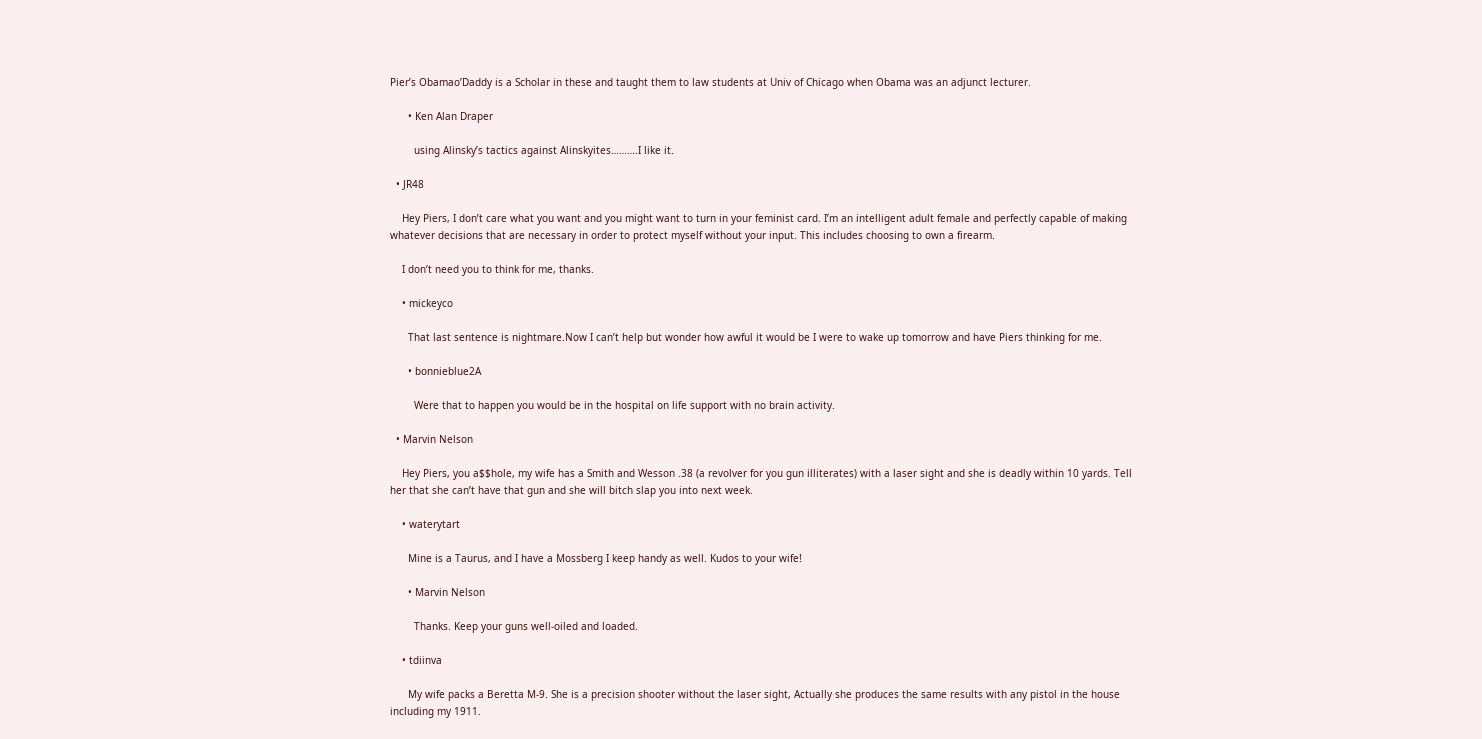Pier’s Obamao’Daddy is a Scholar in these and taught them to law students at Univ of Chicago when Obama was an adjunct lecturer.

      • Ken Alan Draper

        using Alinsky’s tactics against Alinskyites……….I like it.

  • JR48

    Hey Piers, I don’t care what you want and you might want to turn in your feminist card. I’m an intelligent adult female and perfectly capable of making whatever decisions that are necessary in order to protect myself without your input. This includes choosing to own a firearm.

    I don’t need you to think for me, thanks.

    • mickeyco

      That last sentence is nightmare.Now I can’t help but wonder how awful it would be I were to wake up tomorrow and have Piers thinking for me.

      • bonnieblue2A

        Were that to happen you would be in the hospital on life support with no brain activity.

  • Marvin Nelson

    Hey Piers, you a$$hole, my wife has a Smith and Wesson .38 (a revolver for you gun illiterates) with a laser sight and she is deadly within 10 yards. Tell her that she can’t have that gun and she will bitch slap you into next week.

    • waterytart

      Mine is a Taurus, and I have a Mossberg I keep handy as well. Kudos to your wife!

      • Marvin Nelson

        Thanks. Keep your guns well-oiled and loaded.

    • tdiinva

      My wife packs a Beretta M-9. She is a precision shooter without the laser sight, Actually she produces the same results with any pistol in the house including my 1911.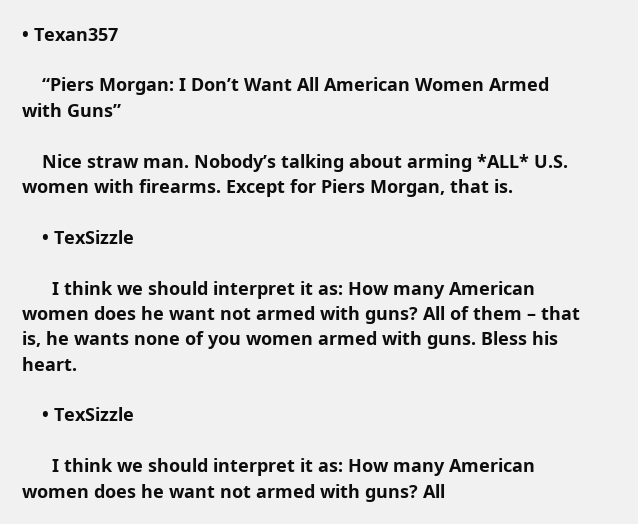• Texan357

    “Piers Morgan: I Don’t Want All American Women Armed with Guns”

    Nice straw man. Nobody’s talking about arming *ALL* U.S. women with firearms. Except for Piers Morgan, that is.

    • TexSizzle

      I think we should interpret it as: How many American women does he want not armed with guns? All of them – that is, he wants none of you women armed with guns. Bless his heart.

    • TexSizzle

      I think we should interpret it as: How many American women does he want not armed with guns? All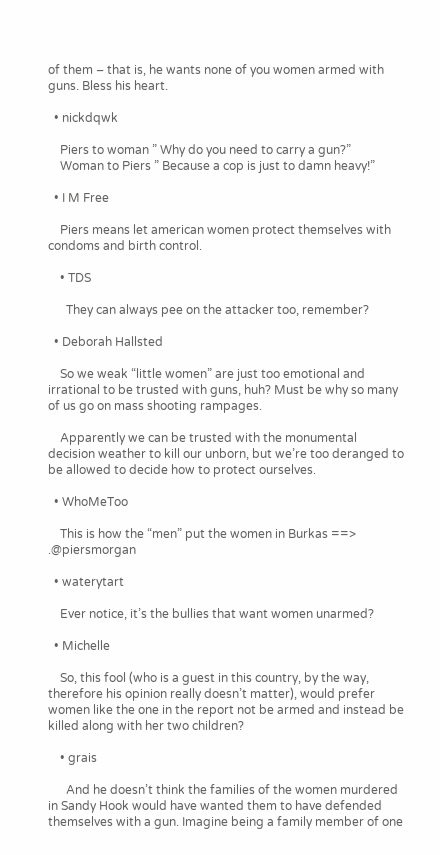of them – that is, he wants none of you women armed with guns. Bless his heart.

  • nickdqwk

    Piers to woman ” Why do you need to carry a gun?”
    Woman to Piers ” Because a cop is just to damn heavy!”

  • I M Free

    Piers means let american women protect themselves with condoms and birth control.

    • TDS

      They can always pee on the attacker too, remember?

  • Deborah Hallsted

    So we weak “little women” are just too emotional and irrational to be trusted with guns, huh? Must be why so many of us go on mass shooting rampages.

    Apparently we can be trusted with the monumental decision weather to kill our unborn, but we’re too deranged to be allowed to decide how to protect ourselves.

  • WhoMeToo

    This is how the “men” put the women in Burkas ==> .@piersmorgan

  • waterytart

    Ever notice, it’s the bullies that want women unarmed?

  • Michelle

    So, this fool (who is a guest in this country, by the way, therefore his opinion really doesn’t matter), would prefer women like the one in the report not be armed and instead be killed along with her two children?

    • grais

      And he doesn’t think the families of the women murdered in Sandy Hook would have wanted them to have defended themselves with a gun. Imagine being a family member of one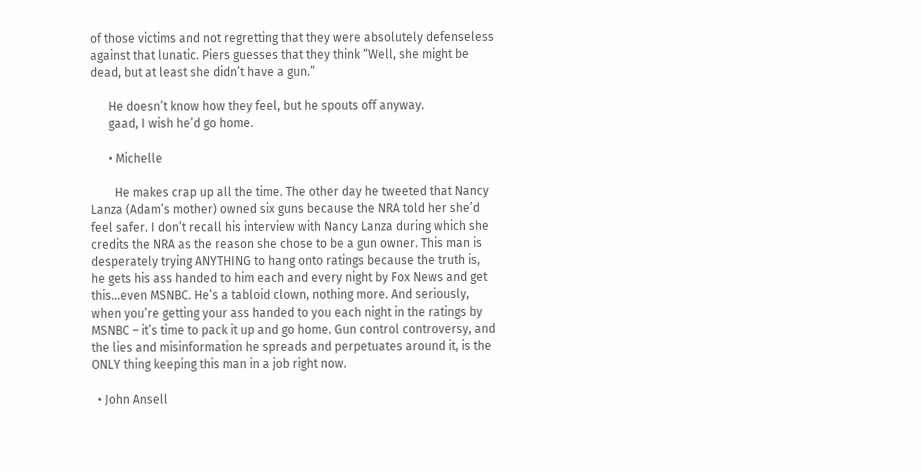of those victims and not regretting that they were absolutely defenseless against that lunatic. Piers guesses that they think “Well, she might be dead, but at least she didn’t have a gun.”

      He doesn’t know how they feel, but he spouts off anyway.
      gaad, I wish he’d go home.

      • Michelle

        He makes crap up all the time. The other day he tweeted that Nancy Lanza (Adam’s mother) owned six guns because the NRA told her she’d feel safer. I don’t recall his interview with Nancy Lanza during which she credits the NRA as the reason she chose to be a gun owner. This man is desperately trying ANYTHING to hang onto ratings because the truth is, he gets his ass handed to him each and every night by Fox News and get this…even MSNBC. He’s a tabloid clown, nothing more. And seriously, when you’re getting your ass handed to you each night in the ratings by MSNBC – it’s time to pack it up and go home. Gun control controversy, and the lies and misinformation he spreads and perpetuates around it, is the ONLY thing keeping this man in a job right now.

  • John Ansell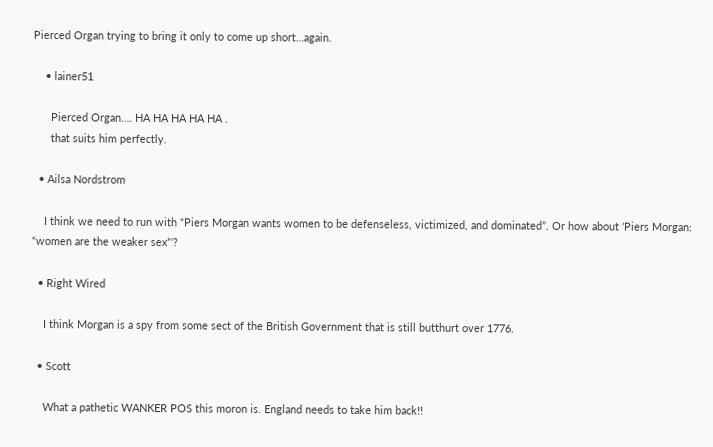Pierced Organ trying to bring it only to come up short…again.

    • lainer51

      Pierced Organ…. HA HA HA HA HA .
      that suits him perfectly.

  • Ailsa Nordstrom

    I think we need to run with “Piers Morgan wants women to be defenseless, victimized, and dominated”. Or how about ‘Piers Morgan: “women are the weaker sex”‘?

  • Right Wired

    I think Morgan is a spy from some sect of the British Government that is still butthurt over 1776.

  • Scott

    What a pathetic WANKER POS this moron is. England needs to take him back!!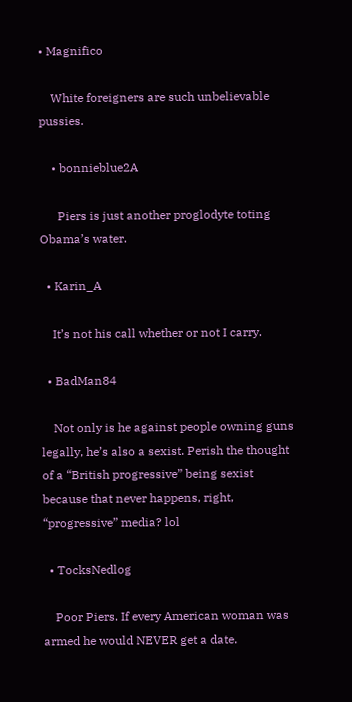• Magnifico

    White foreigners are such unbelievable pussies.

    • bonnieblue2A

      Piers is just another proglodyte toting Obama’s water.

  • Karin_A

    It’s not his call whether or not I carry.

  • BadMan84

    Not only is he against people owning guns legally, he’s also a sexist. Perish the thought of a “British progressive” being sexist because that never happens, right, “progressive” media? lol

  • TocksNedlog

    Poor Piers. If every American woman was armed he would NEVER get a date.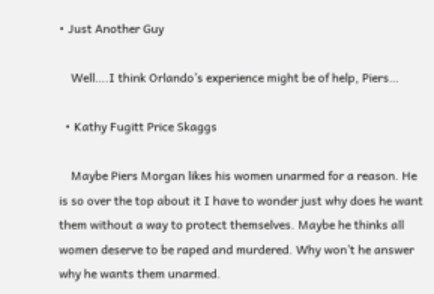• Just Another Guy

    Well….I think Orlando’s experience might be of help, Piers…

  • Kathy Fugitt Price Skaggs

    Maybe Piers Morgan likes his women unarmed for a reason. He is so over the top about it I have to wonder just why does he want them without a way to protect themselves. Maybe he thinks all women deserve to be raped and murdered. Why won’t he answer why he wants them unarmed.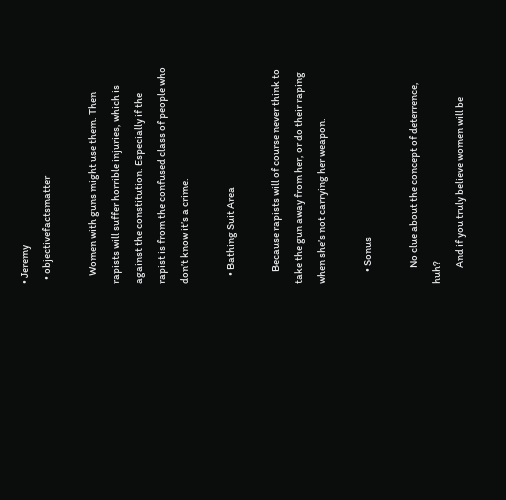• Jeremy
  • objectivefactsmatter

    Women with guns might use them. Then rapists will suffer horrible injuries, which is against the constitution. Especially if the rapist is from the confused class of people who don’t know it’s a crime.

    • Bathing Suit Area

      Because rapists will of course never think to take the gun away from her, or do their raping when she’s not carrying her weapon.

      • Sonus

        No clue about the concept of deterrence, huh?
        And if you truly believe women will be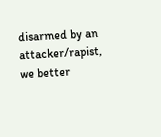disarmed by an attacker/rapist, we better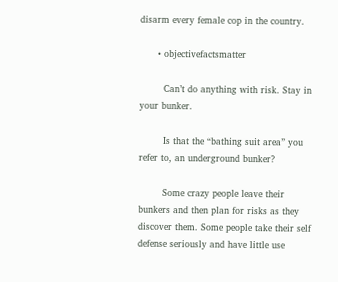disarm every female cop in the country.

      • objectivefactsmatter

        Can’t do anything with risk. Stay in your bunker.

        Is that the “bathing suit area” you refer to, an underground bunker?

        Some crazy people leave their bunkers and then plan for risks as they discover them. Some people take their self defense seriously and have little use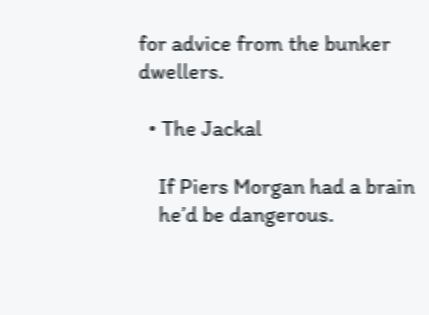for advice from the bunker dwellers.

  • The Jackal

    If Piers Morgan had a brain
    he’d be dangerous.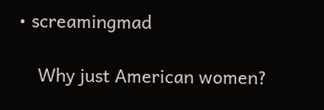• screamingmad

    Why just American women?